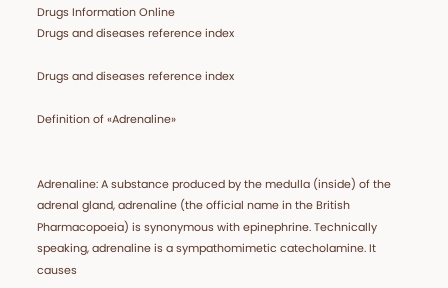Drugs Information Online
Drugs and diseases reference index

Drugs and diseases reference index

Definition of «Adrenaline»


Adrenaline: A substance produced by the medulla (inside) of the adrenal gland, adrenaline (the official name in the British Pharmacopoeia) is synonymous with epinephrine. Technically speaking, adrenaline is a sympathomimetic catecholamine. It causes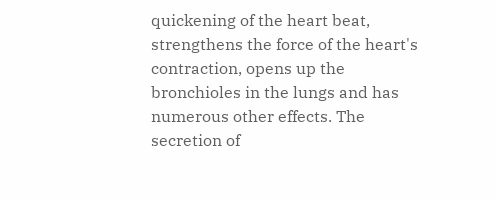quickening of the heart beat, strengthens the force of the heart's contraction, opens up the bronchioles in the lungs and has numerous other effects. The secretion of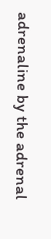adrenaline by the adrenal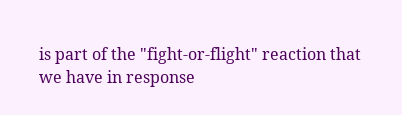is part of the "fight-or-flight" reaction that we have in response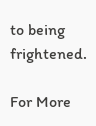to being frightened.

For More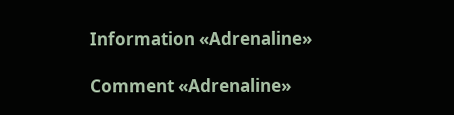Information «Adrenaline»

Comment «Adrenaline»